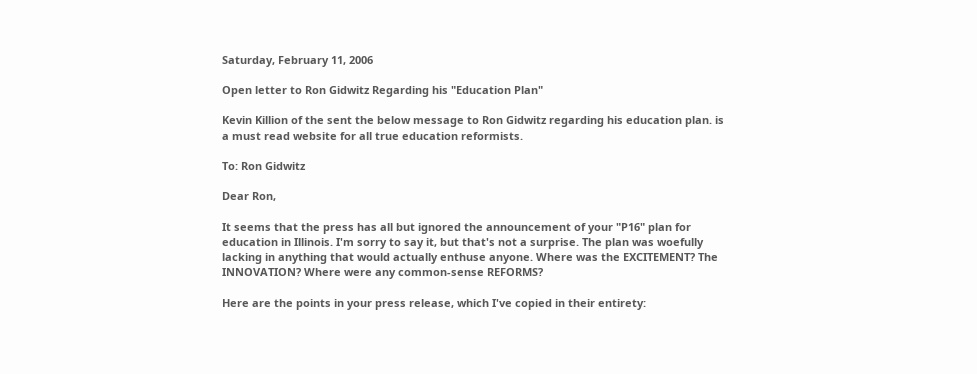Saturday, February 11, 2006

Open letter to Ron Gidwitz Regarding his "Education Plan"

Kevin Killion of the sent the below message to Ron Gidwitz regarding his education plan. is a must read website for all true education reformists.

To: Ron Gidwitz

Dear Ron,

It seems that the press has all but ignored the announcement of your "P16" plan for education in Illinois. I'm sorry to say it, but that's not a surprise. The plan was woefully lacking in anything that would actually enthuse anyone. Where was the EXCITEMENT? The INNOVATION? Where were any common-sense REFORMS?

Here are the points in your press release, which I've copied in their entirety: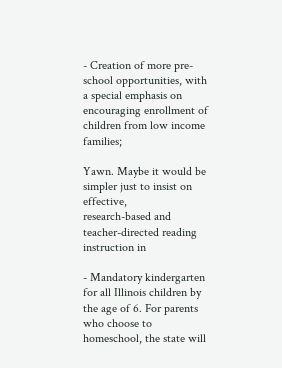- Creation of more pre-school opportunities, with a special emphasis on encouraging enrollment of children from low income families;

Yawn. Maybe it would be simpler just to insist on effective,
research-based and teacher-directed reading instruction in

- Mandatory kindergarten for all Illinois children by the age of 6. For parents who choose to homeschool, the state will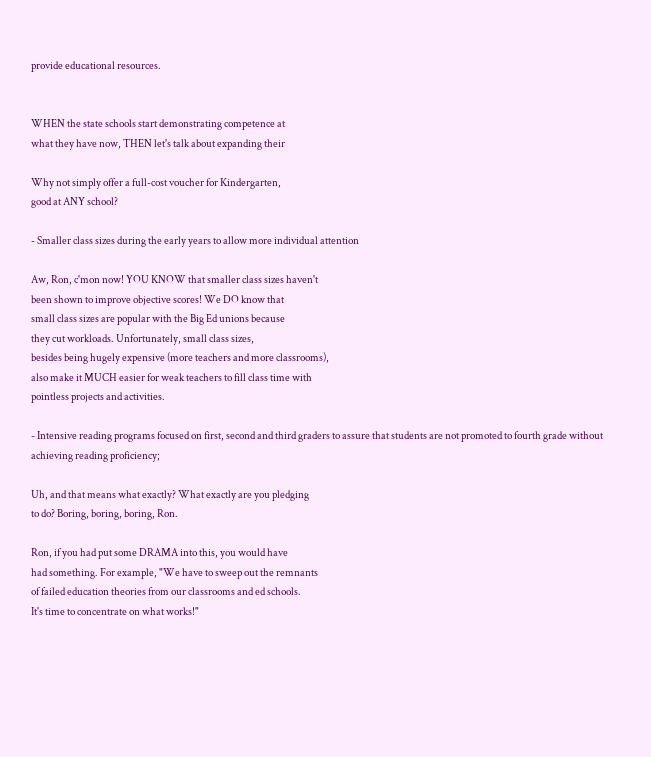provide educational resources.


WHEN the state schools start demonstrating competence at
what they have now, THEN let's talk about expanding their

Why not simply offer a full-cost voucher for Kindergarten,
good at ANY school?

- Smaller class sizes during the early years to allow more individual attention

Aw, Ron, c'mon now! YOU KNOW that smaller class sizes haven't
been shown to improve objective scores! We DO know that
small class sizes are popular with the Big Ed unions because
they cut workloads. Unfortunately, small class sizes,
besides being hugely expensive (more teachers and more classrooms),
also make it MUCH easier for weak teachers to fill class time with
pointless projects and activities.

- Intensive reading programs focused on first, second and third graders to assure that students are not promoted to fourth grade without achieving reading proficiency;

Uh, and that means what exactly? What exactly are you pledging
to do? Boring, boring, boring, Ron.

Ron, if you had put some DRAMA into this, you would have
had something. For example, "We have to sweep out the remnants
of failed education theories from our classrooms and ed schools.
It's time to concentrate on what works!"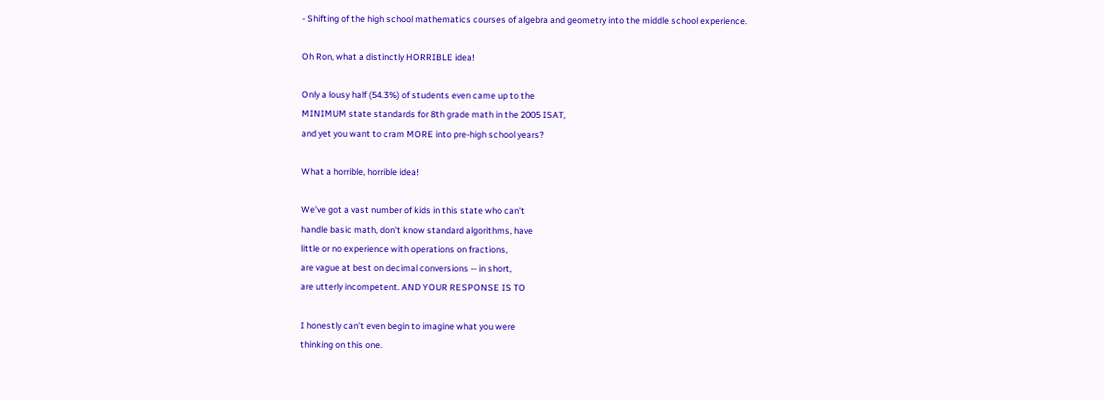- Shifting of the high school mathematics courses of algebra and geometry into the middle school experience.

Oh Ron, what a distinctly HORRIBLE idea!

Only a lousy half (54.3%) of students even came up to the
MINIMUM state standards for 8th grade math in the 2005 ISAT,
and yet you want to cram MORE into pre-high school years?

What a horrible, horrible idea!

We've got a vast number of kids in this state who can't
handle basic math, don't know standard algorithms, have
little or no experience with operations on fractions,
are vague at best on decimal conversions -- in short,
are utterly incompetent. AND YOUR RESPONSE IS TO

I honestly can't even begin to imagine what you were
thinking on this one.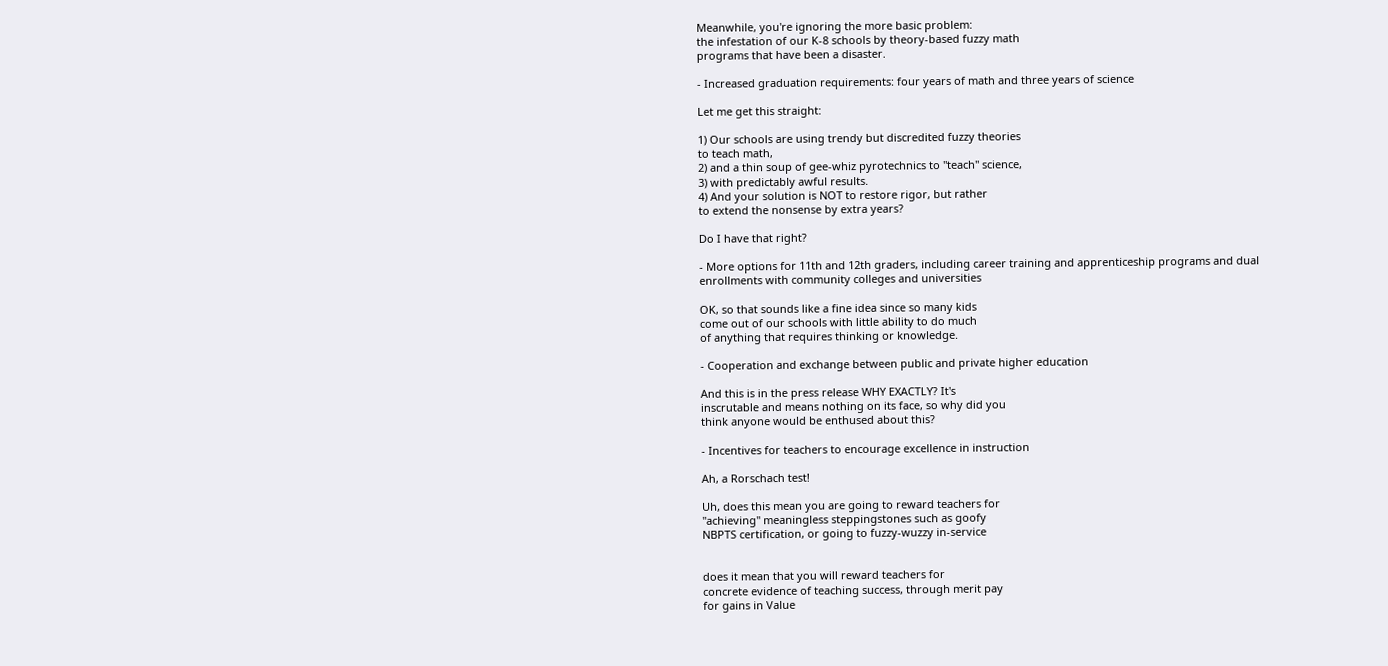Meanwhile, you're ignoring the more basic problem:
the infestation of our K-8 schools by theory-based fuzzy math
programs that have been a disaster.

- Increased graduation requirements: four years of math and three years of science

Let me get this straight:

1) Our schools are using trendy but discredited fuzzy theories
to teach math,
2) and a thin soup of gee-whiz pyrotechnics to "teach" science,
3) with predictably awful results.
4) And your solution is NOT to restore rigor, but rather
to extend the nonsense by extra years?

Do I have that right?

- More options for 11th and 12th graders, including career training and apprenticeship programs and dual enrollments with community colleges and universities

OK, so that sounds like a fine idea since so many kids
come out of our schools with little ability to do much
of anything that requires thinking or knowledge.

- Cooperation and exchange between public and private higher education

And this is in the press release WHY EXACTLY? It's
inscrutable and means nothing on its face, so why did you
think anyone would be enthused about this?

- Incentives for teachers to encourage excellence in instruction

Ah, a Rorschach test!

Uh, does this mean you are going to reward teachers for
"achieving" meaningless steppingstones such as goofy
NBPTS certification, or going to fuzzy-wuzzy in-service


does it mean that you will reward teachers for
concrete evidence of teaching success, through merit pay
for gains in Value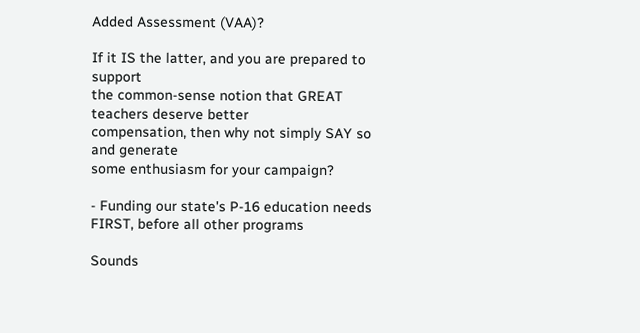Added Assessment (VAA)?

If it IS the latter, and you are prepared to support
the common-sense notion that GREAT teachers deserve better
compensation, then why not simply SAY so and generate
some enthusiasm for your campaign?

- Funding our state's P-16 education needs FIRST, before all other programs

Sounds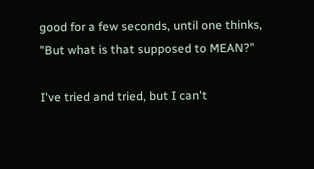good for a few seconds, until one thinks,
"But what is that supposed to MEAN?"

I've tried and tried, but I can't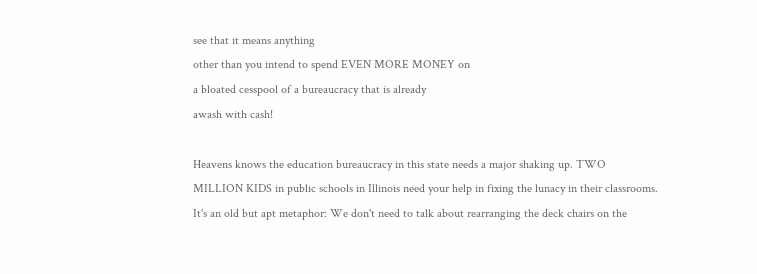see that it means anything
other than you intend to spend EVEN MORE MONEY on
a bloated cesspool of a bureaucracy that is already
awash with cash!

Heavens knows the education bureaucracy in this state needs a major shaking up. TWO MILLION KIDS in public schools in Illinois need your help in fixing the lunacy in their classrooms. It's an old but apt metaphor: We don't need to talk about rearranging the deck chairs on the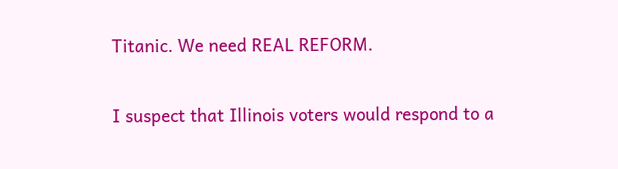Titanic. We need REAL REFORM.

I suspect that Illinois voters would respond to a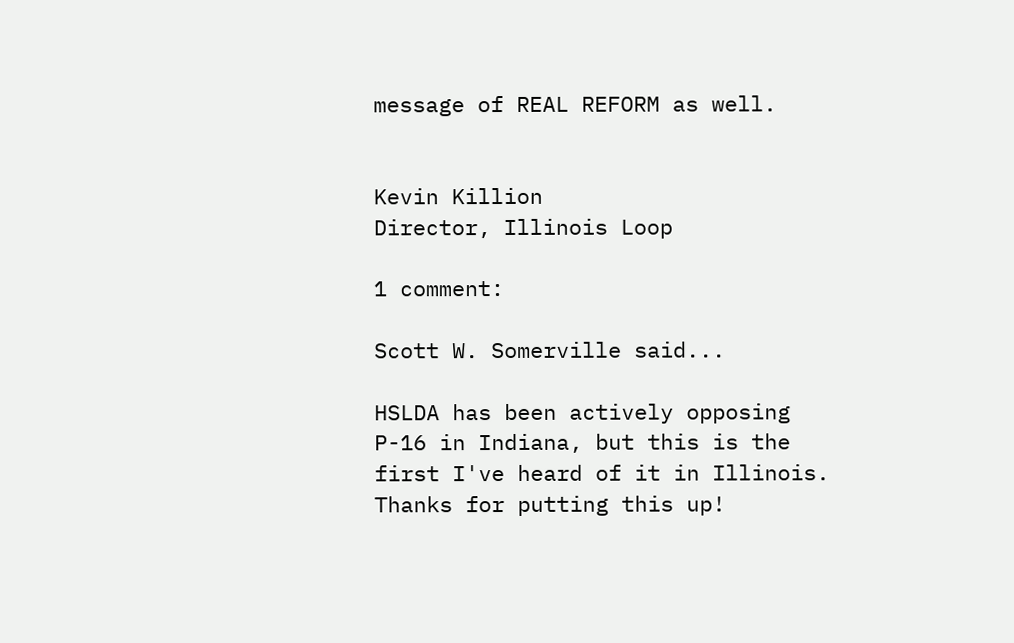message of REAL REFORM as well.


Kevin Killion
Director, Illinois Loop

1 comment:

Scott W. Somerville said...

HSLDA has been actively opposing P-16 in Indiana, but this is the first I've heard of it in Illinois. Thanks for putting this up!